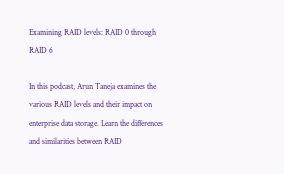Examining RAID levels: RAID 0 through RAID 6

In this podcast, Arun Taneja examines the various RAID levels and their impact on enterprise data storage. Learn the differences and similarities between RAID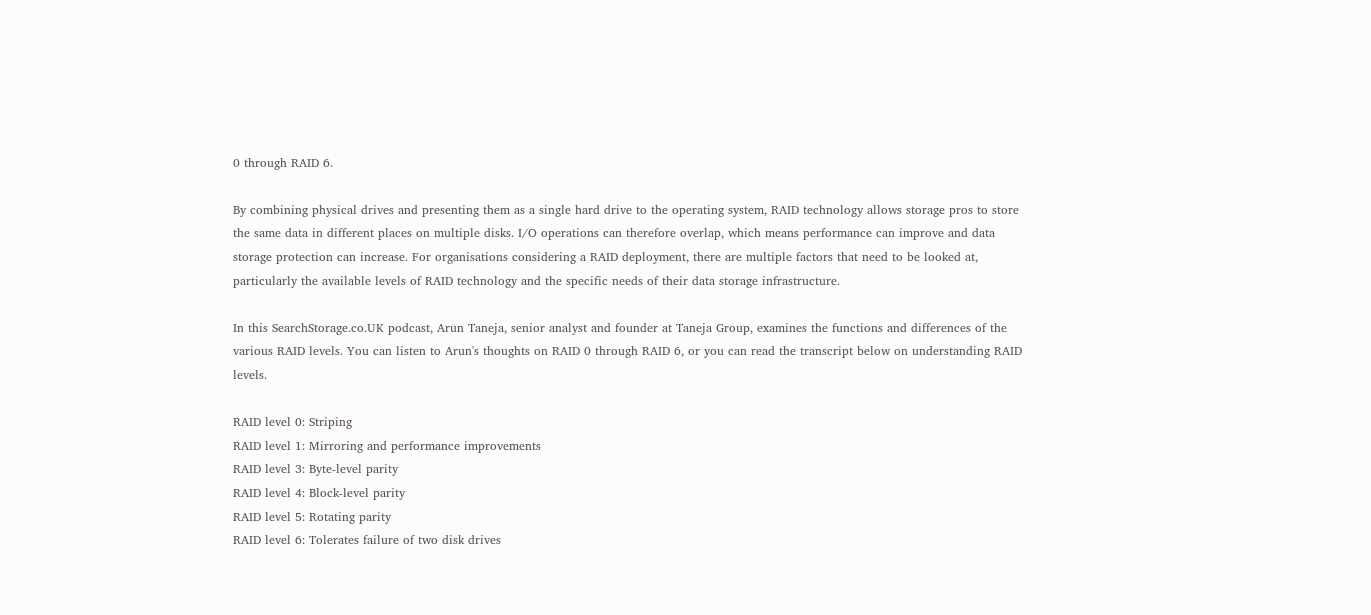0 through RAID 6.

By combining physical drives and presenting them as a single hard drive to the operating system, RAID technology allows storage pros to store the same data in different places on multiple disks. I/O operations can therefore overlap, which means performance can improve and data storage protection can increase. For organisations considering a RAID deployment, there are multiple factors that need to be looked at, particularly the available levels of RAID technology and the specific needs of their data storage infrastructure.

In this SearchStorage.co.UK podcast, Arun Taneja, senior analyst and founder at Taneja Group, examines the functions and differences of the various RAID levels. You can listen to Arun's thoughts on RAID 0 through RAID 6, or you can read the transcript below on understanding RAID levels.

RAID level 0: Striping
RAID level 1: Mirroring and performance improvements
RAID level 3: Byte-level parity
RAID level 4: Block-level parity
RAID level 5: Rotating parity
RAID level 6: Tolerates failure of two disk drives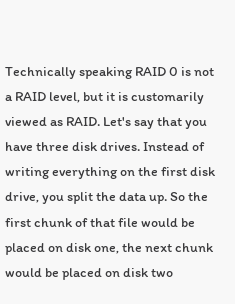Technically speaking RAID 0 is not a RAID level, but it is customarily viewed as RAID. Let's say that you have three disk drives. Instead of writing everything on the first disk drive, you split the data up. So the first chunk of that file would be placed on disk one, the next chunk would be placed on disk two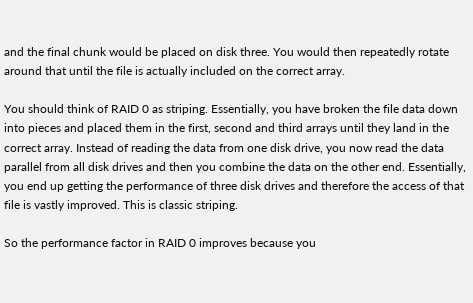and the final chunk would be placed on disk three. You would then repeatedly rotate around that until the file is actually included on the correct array.

You should think of RAID 0 as striping. Essentially, you have broken the file data down into pieces and placed them in the first, second and third arrays until they land in the correct array. Instead of reading the data from one disk drive, you now read the data parallel from all disk drives and then you combine the data on the other end. Essentially, you end up getting the performance of three disk drives and therefore the access of that file is vastly improved. This is classic striping.

So the performance factor in RAID 0 improves because you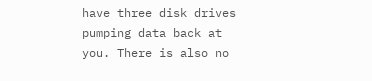have three disk drives pumping data back at you. There is also no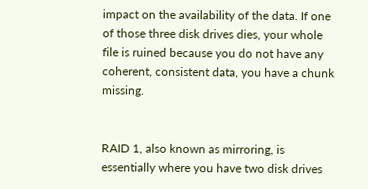impact on the availability of the data. If one of those three disk drives dies, your whole file is ruined because you do not have any coherent, consistent data, you have a chunk missing.


RAID 1, also known as mirroring, is essentially where you have two disk drives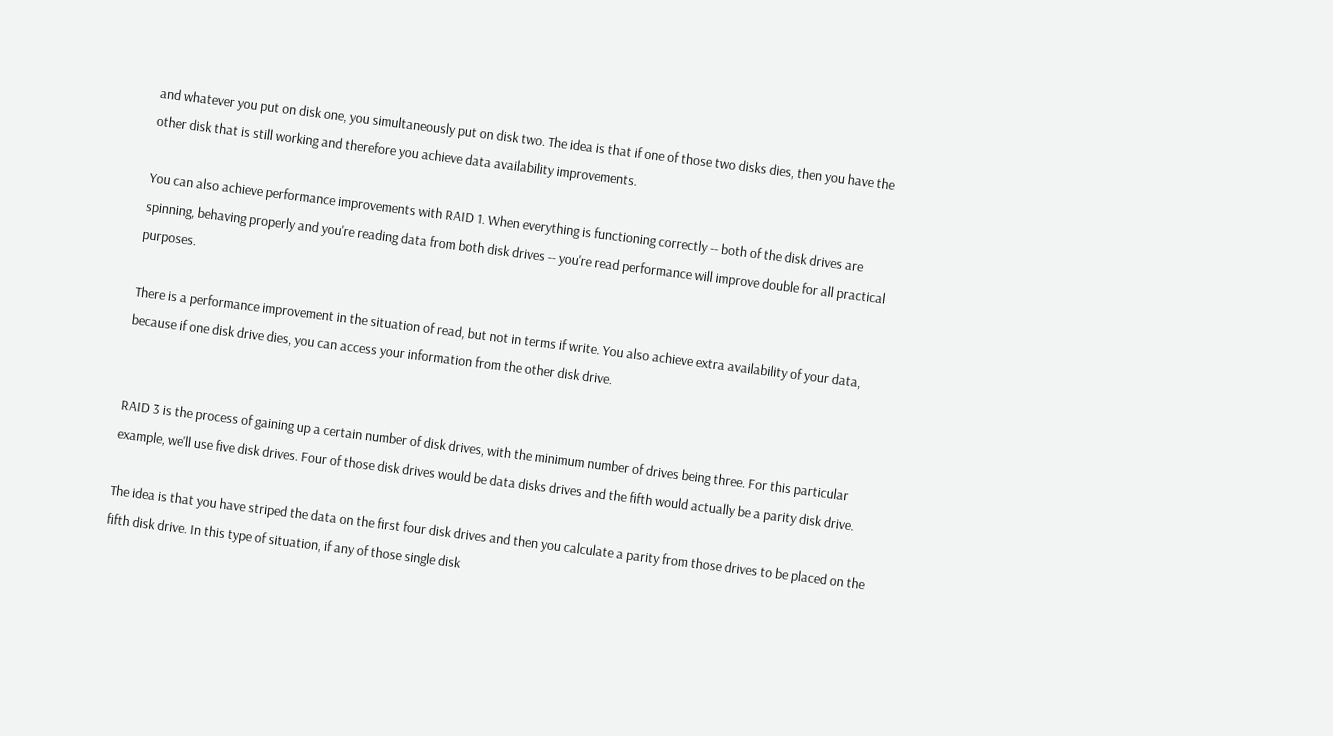and whatever you put on disk one, you simultaneously put on disk two. The idea is that if one of those two disks dies, then you have the other disk that is still working and therefore you achieve data availability improvements.

You can also achieve performance improvements with RAID 1. When everything is functioning correctly -- both of the disk drives are spinning, behaving properly and you're reading data from both disk drives -- you're read performance will improve double for all practical purposes.

There is a performance improvement in the situation of read, but not in terms if write. You also achieve extra availability of your data, because if one disk drive dies, you can access your information from the other disk drive.


RAID 3 is the process of gaining up a certain number of disk drives, with the minimum number of drives being three. For this particular example, we'll use five disk drives. Four of those disk drives would be data disks drives and the fifth would actually be a parity disk drive.

The idea is that you have striped the data on the first four disk drives and then you calculate a parity from those drives to be placed on the fifth disk drive. In this type of situation, if any of those single disk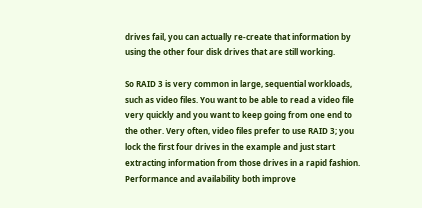drives fail, you can actually re-create that information by using the other four disk drives that are still working.

So RAID 3 is very common in large, sequential workloads, such as video files. You want to be able to read a video file very quickly and you want to keep going from one end to the other. Very often, video files prefer to use RAID 3; you lock the first four drives in the example and just start extracting information from those drives in a rapid fashion. Performance and availability both improve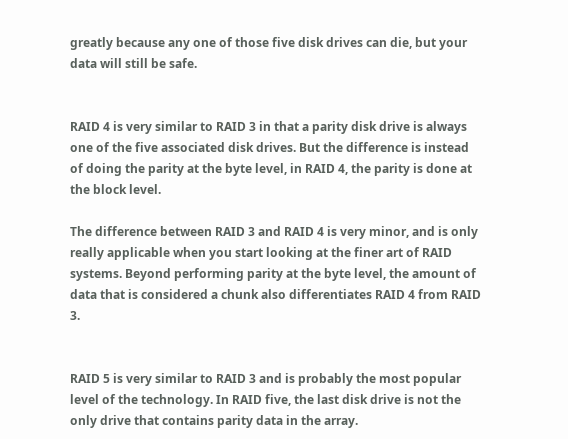greatly because any one of those five disk drives can die, but your data will still be safe.


RAID 4 is very similar to RAID 3 in that a parity disk drive is always one of the five associated disk drives. But the difference is instead of doing the parity at the byte level, in RAID 4, the parity is done at the block level.

The difference between RAID 3 and RAID 4 is very minor, and is only really applicable when you start looking at the finer art of RAID systems. Beyond performing parity at the byte level, the amount of data that is considered a chunk also differentiates RAID 4 from RAID 3.


RAID 5 is very similar to RAID 3 and is probably the most popular level of the technology. In RAID five, the last disk drive is not the only drive that contains parity data in the array.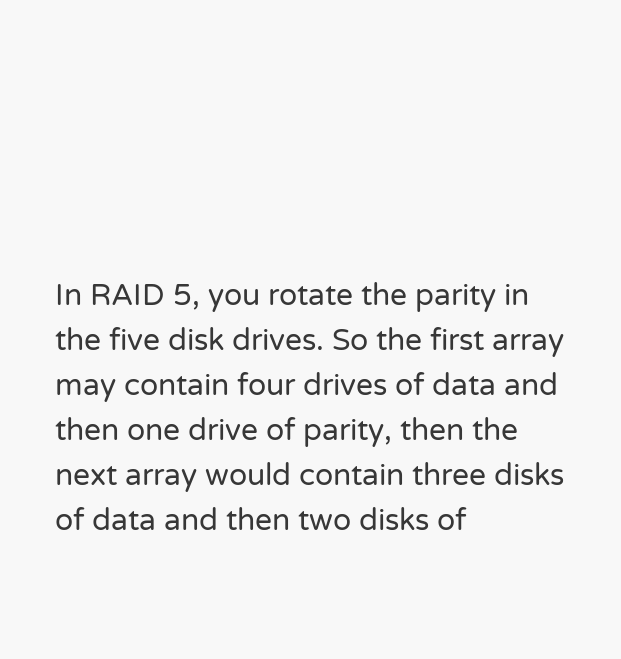In RAID 5, you rotate the parity in the five disk drives. So the first array may contain four drives of data and then one drive of parity, then the next array would contain three disks of data and then two disks of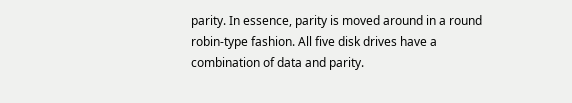parity. In essence, parity is moved around in a round robin-type fashion. All five disk drives have a combination of data and parity.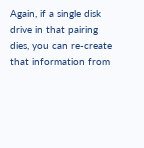Again, if a single disk drive in that pairing dies, you can re-create that information from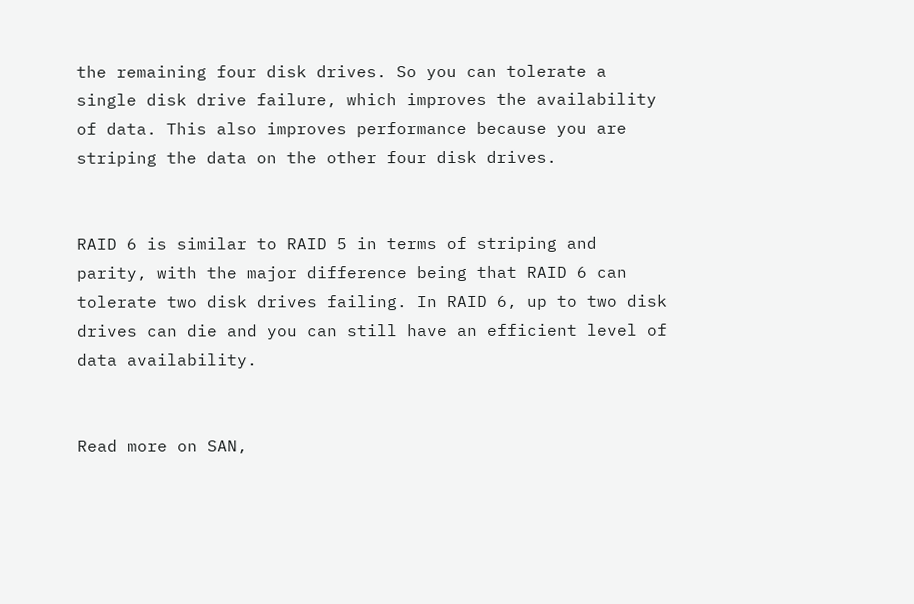the remaining four disk drives. So you can tolerate a single disk drive failure, which improves the availability of data. This also improves performance because you are striping the data on the other four disk drives.


RAID 6 is similar to RAID 5 in terms of striping and parity, with the major difference being that RAID 6 can tolerate two disk drives failing. In RAID 6, up to two disk drives can die and you can still have an efficient level of data availability.


Read more on SAN,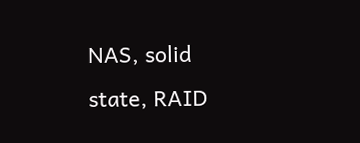NAS, solid state, RAID